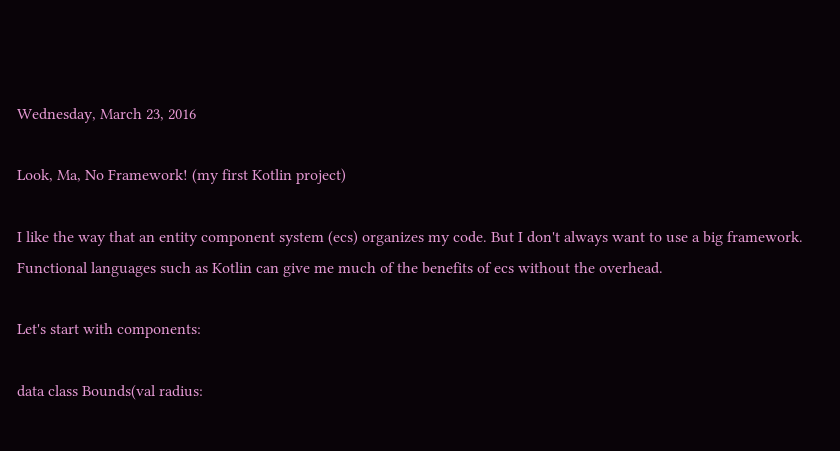Wednesday, March 23, 2016

Look, Ma, No Framework! (my first Kotlin project)

I like the way that an entity component system (ecs) organizes my code. But I don't always want to use a big framework. Functional languages such as Kotlin can give me much of the benefits of ecs without the overhead.

Let's start with components:

data class Bounds(val radius: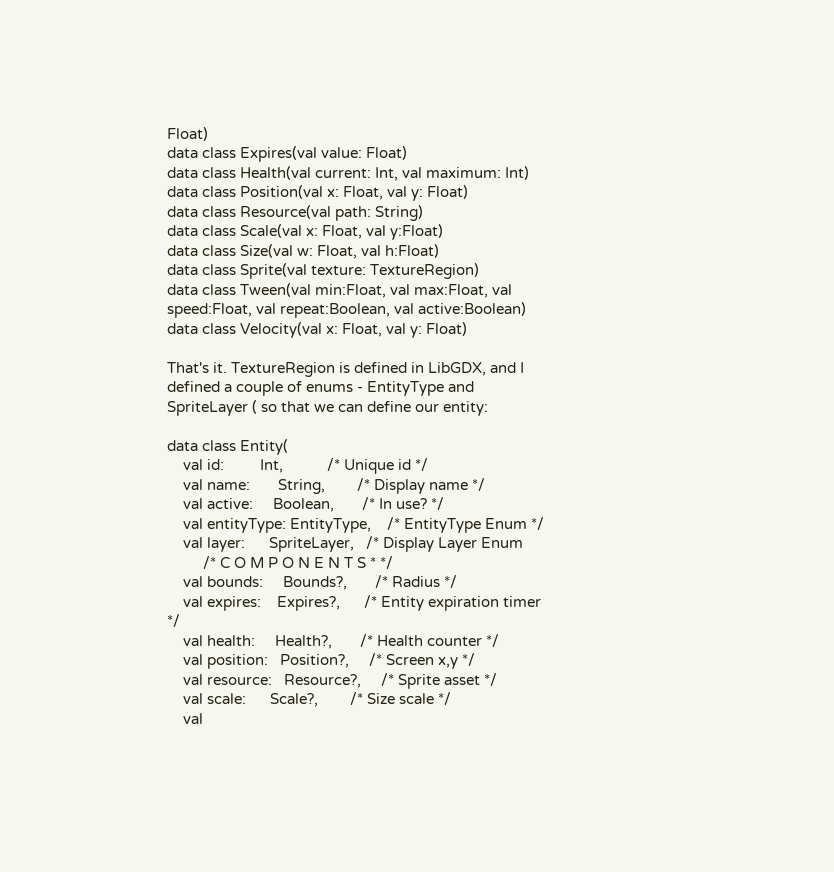Float)
data class Expires(val value: Float)
data class Health(val current: Int, val maximum: Int)
data class Position(val x: Float, val y: Float)
data class Resource(val path: String)
data class Scale(val x: Float, val y:Float)
data class Size(val w: Float, val h:Float)
data class Sprite(val texture: TextureRegion)
data class Tween(val min:Float, val max:Float, val speed:Float, val repeat:Boolean, val active:Boolean)
data class Velocity(val x: Float, val y: Float)

That's it. TextureRegion is defined in LibGDX, and I defined a couple of enums - EntityType and SpriteLayer ( so that we can define our entity:

data class Entity(
    val id:         Int,           /* Unique id */
    val name:       String,        /* Display name */
    val active:     Boolean,       /* In use? */
    val entityType: EntityType,    /* EntityType Enum */
    val layer:      SpriteLayer,   /* Display Layer Enum
         /* C O M P O N E N T S * */
    val bounds:     Bounds?,       /* Radius */
    val expires:    Expires?,      /* Entity expiration timer */
    val health:     Health?,       /* Health counter */
    val position:   Position?,     /* Screen x,y */
    val resource:   Resource?,     /* Sprite asset */
    val scale:      Scale?,        /* Size scale */
    val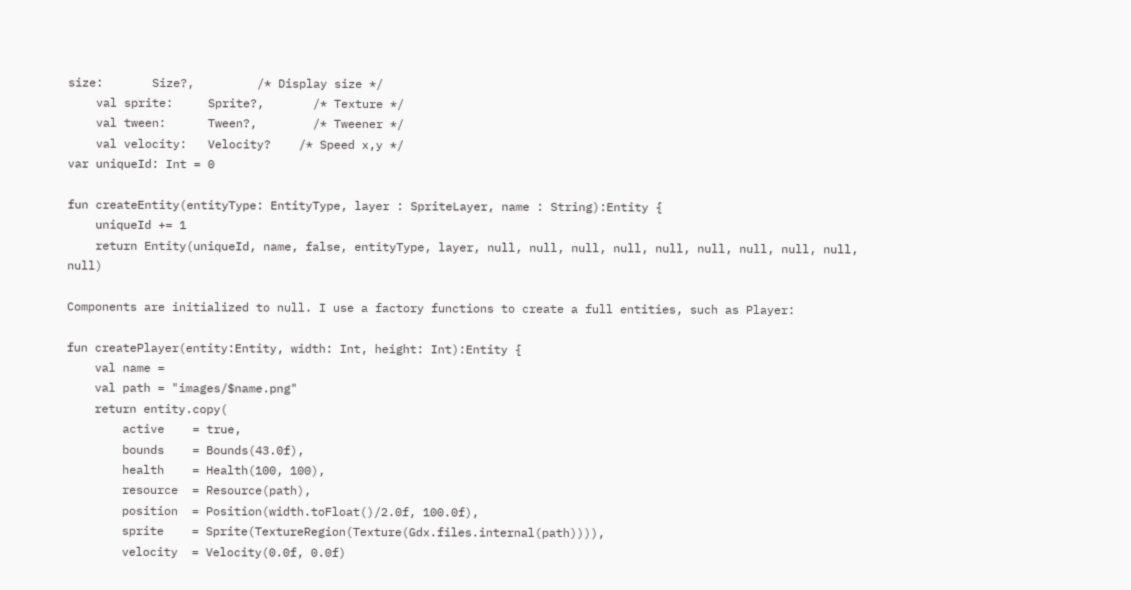size:       Size?,         /* Display size */
    val sprite:     Sprite?,       /* Texture */
    val tween:      Tween?,        /* Tweener */
    val velocity:   Velocity?    /* Speed x,y */
var uniqueId: Int = 0

fun createEntity(entityType: EntityType, layer : SpriteLayer, name : String):Entity {
    uniqueId += 1
    return Entity(uniqueId, name, false, entityType, layer, null, null, null, null, null, null, null, null, null, null)

Components are initialized to null. I use a factory functions to create a full entities, such as Player:

fun createPlayer(entity:Entity, width: Int, height: Int):Entity {
    val name =
    val path = "images/$name.png"
    return entity.copy(
        active    = true,
        bounds    = Bounds(43.0f),
        health    = Health(100, 100),
        resource  = Resource(path),
        position  = Position(width.toFloat()/2.0f, 100.0f),
        sprite    = Sprite(TextureRegion(Texture(Gdx.files.internal(path)))),
        velocity  = Velocity(0.0f, 0.0f)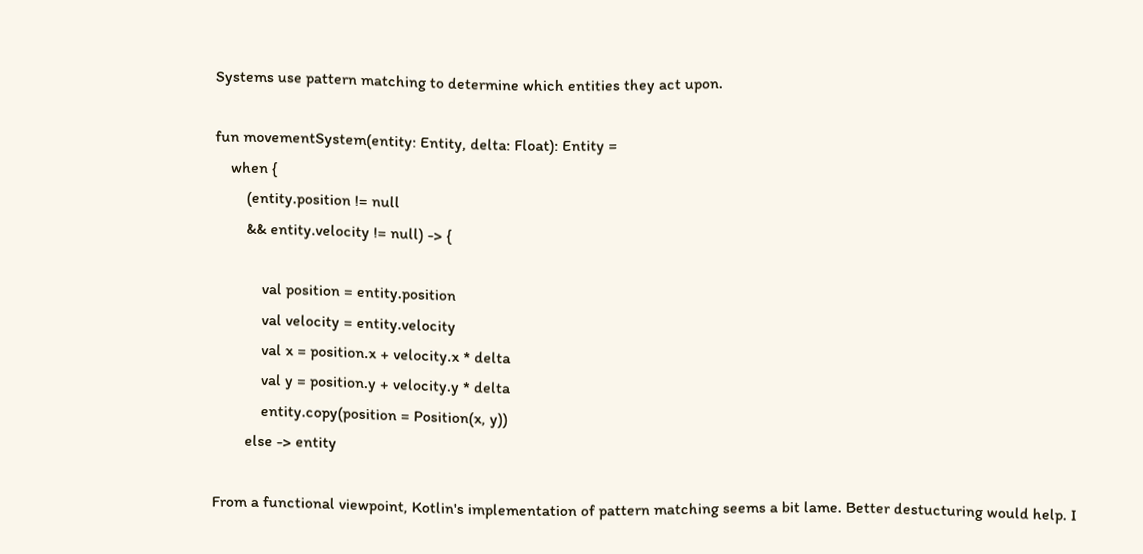Systems use pattern matching to determine which entities they act upon.

fun movementSystem(entity: Entity, delta: Float): Entity =
    when {
        (entity.position != null
        && entity.velocity != null) -> {

            val position = entity.position
            val velocity = entity.velocity
            val x = position.x + velocity.x * delta
            val y = position.y + velocity.y * delta
            entity.copy(position = Position(x, y))
        else -> entity

From a functional viewpoint, Kotlin's implementation of pattern matching seems a bit lame. Better destucturing would help. I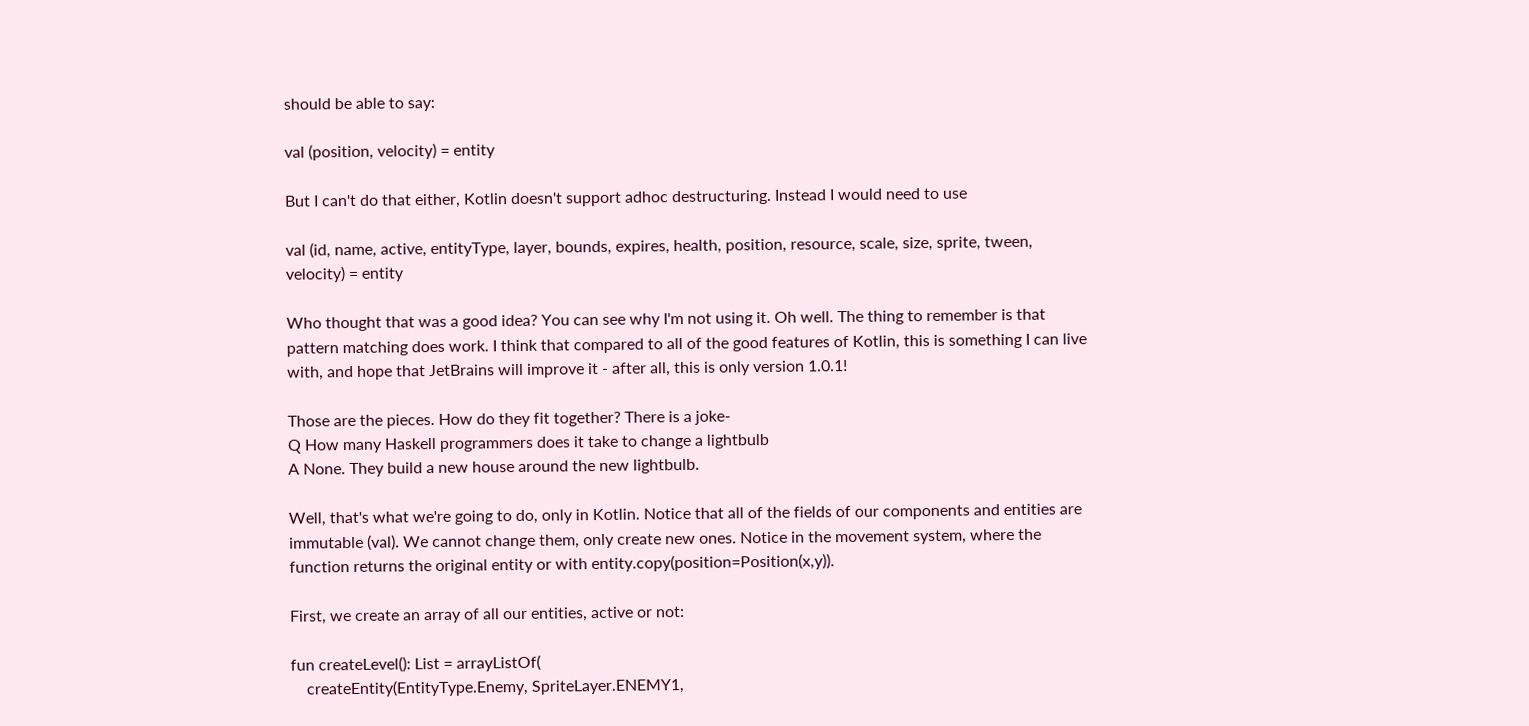should be able to say:

val (position, velocity) = entity

But I can't do that either, Kotlin doesn't support adhoc destructuring. Instead I would need to use

val (id, name, active, entityType, layer, bounds, expires, health, position, resource, scale, size, sprite, tween, velocity) = entity

Who thought that was a good idea? You can see why I'm not using it. Oh well. The thing to remember is that pattern matching does work. I think that compared to all of the good features of Kotlin, this is something I can live with, and hope that JetBrains will improve it - after all, this is only version 1.0.1!

Those are the pieces. How do they fit together? There is a joke-
Q How many Haskell programmers does it take to change a lightbulb
A None. They build a new house around the new lightbulb.

Well, that's what we're going to do, only in Kotlin. Notice that all of the fields of our components and entities are immutable (val). We cannot change them, only create new ones. Notice in the movement system, where the function returns the original entity or with entity.copy(position=Position(x,y)).

First, we create an array of all our entities, active or not:

fun createLevel(): List = arrayListOf(
    createEntity(EntityType.Enemy, SpriteLayer.ENEMY1,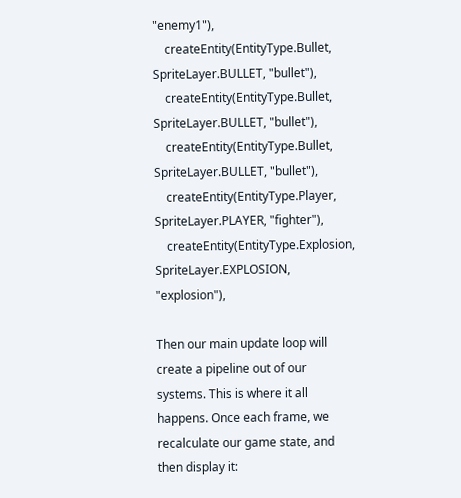"enemy1"),
    createEntity(EntityType.Bullet, SpriteLayer.BULLET, "bullet"),
    createEntity(EntityType.Bullet, SpriteLayer.BULLET, "bullet"),
    createEntity(EntityType.Bullet, SpriteLayer.BULLET, "bullet"),
    createEntity(EntityType.Player, SpriteLayer.PLAYER, "fighter"),
    createEntity(EntityType.Explosion, SpriteLayer.EXPLOSION, "explosion"),

Then our main update loop will create a pipeline out of our systems. This is where it all happens. Once each frame, we recalculate our game state, and then display it: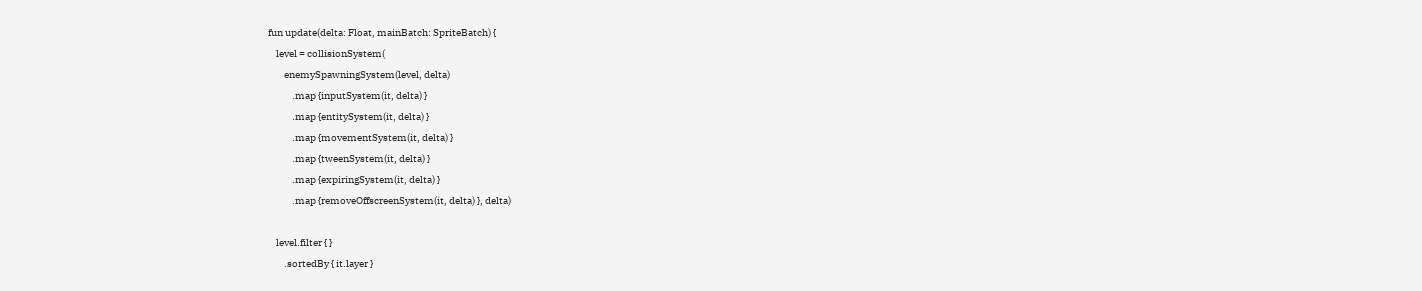fun update(delta: Float, mainBatch: SpriteBatch) {
    level = collisionSystem(
        enemySpawningSystem(level, delta)
            .map {inputSystem(it, delta) }
            .map {entitySystem(it, delta) }
            .map {movementSystem(it, delta) }
            .map {tweenSystem(it, delta) }
            .map {expiringSystem(it, delta) }
            .map {removeOffscreenSystem(it, delta) }, delta)

    level.filter { }
        .sortedBy { it.layer }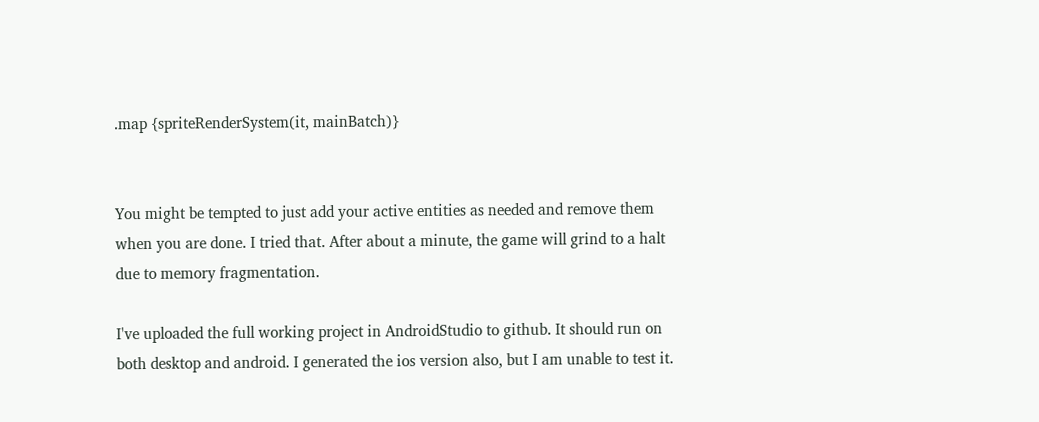.map {spriteRenderSystem(it, mainBatch)}


You might be tempted to just add your active entities as needed and remove them when you are done. I tried that. After about a minute, the game will grind to a halt due to memory fragmentation.

I've uploaded the full working project in AndroidStudio to github. It should run on both desktop and android. I generated the ios version also, but I am unable to test it.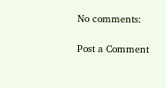No comments:

Post a Comment